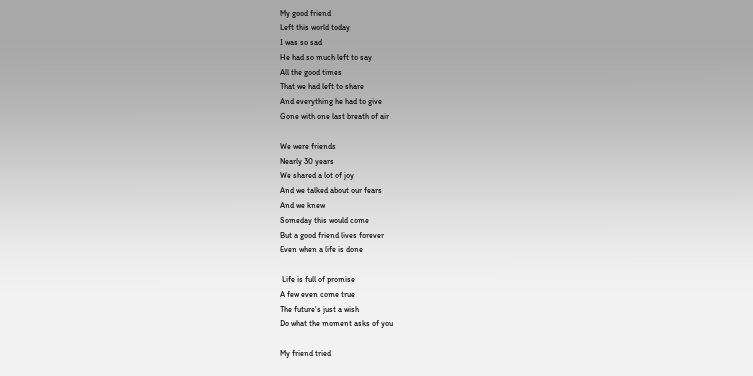My good friend
Left this world today
I was so sad
He had so much left to say
All the good times
That we had left to share
And everything he had to give
Gone with one last breath of air

We were friends
Nearly 30 years
We shared a lot of joy
And we talked about our fears
And we knew
Someday this would come
But a good friend lives forever
Even when a life is done

 Life is full of promise
A few even come true
The future’s just a wish
Do what the moment asks of you

My friend tried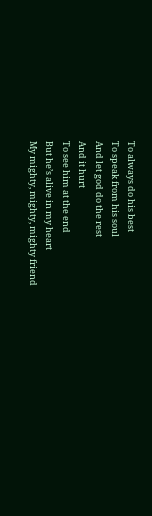To always do his best
To speak from his soul
And let god do the rest
And it hurt
To see him at the end
But he’s alive in my heart
My mighty, mighty, mighty friend